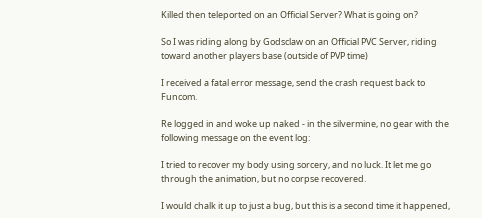Killed then teleported on an Official Server? What is going on?

So I was riding along by Godsclaw on an Official PVC Server, riding toward another players base (outside of PVP time)

I received a fatal error message, send the crash request back to Funcom.

Re logged in and woke up naked - in the silvermine, no gear with the following message on the event log:

I tried to recover my body using sorcery, and no luck. It let me go through the animation, but no corpse recovered.

I would chalk it up to just a bug, but this is a second time it happened,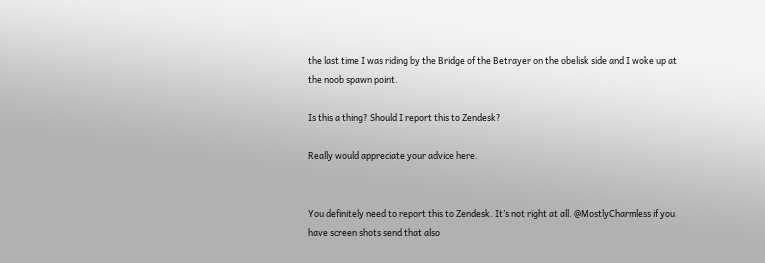the last time I was riding by the Bridge of the Betrayer on the obelisk side and I woke up at the noob spawn point.

Is this a thing? Should I report this to Zendesk?

Really would appreciate your advice here.


You definitely need to report this to Zendesk. It’s not right at all. @MostlyCharmless if you have screen shots send that also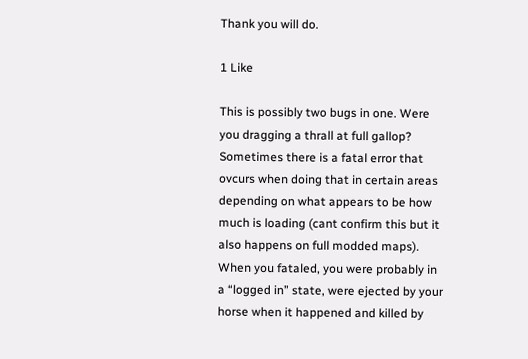Thank you will do.

1 Like

This is possibly two bugs in one. Were you dragging a thrall at full gallop? Sometimes there is a fatal error that ovcurs when doing that in certain areas depending on what appears to be how much is loading (cant confirm this but it also happens on full modded maps). When you fataled, you were probably in a “logged in” state, were ejected by your horse when it happened and killed by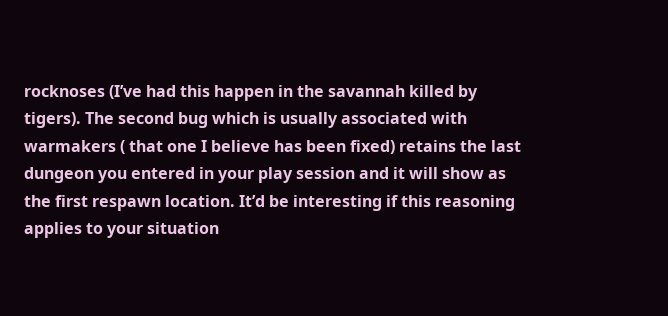rocknoses (I’ve had this happen in the savannah killed by tigers). The second bug which is usually associated with warmakers ( that one I believe has been fixed) retains the last dungeon you entered in your play session and it will show as the first respawn location. It’d be interesting if this reasoning applies to your situation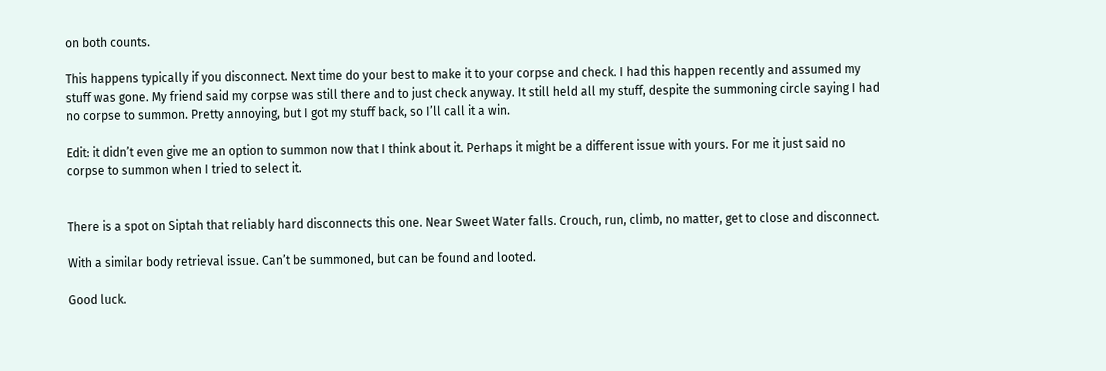on both counts.

This happens typically if you disconnect. Next time do your best to make it to your corpse and check. I had this happen recently and assumed my stuff was gone. My friend said my corpse was still there and to just check anyway. It still held all my stuff, despite the summoning circle saying I had no corpse to summon. Pretty annoying, but I got my stuff back, so I’ll call it a win.

Edit: it didn’t even give me an option to summon now that I think about it. Perhaps it might be a different issue with yours. For me it just said no corpse to summon when I tried to select it.


There is a spot on Siptah that reliably hard disconnects this one. Near Sweet Water falls. Crouch, run, climb, no matter, get to close and disconnect.

With a similar body retrieval issue. Can’t be summoned, but can be found and looted.

Good luck.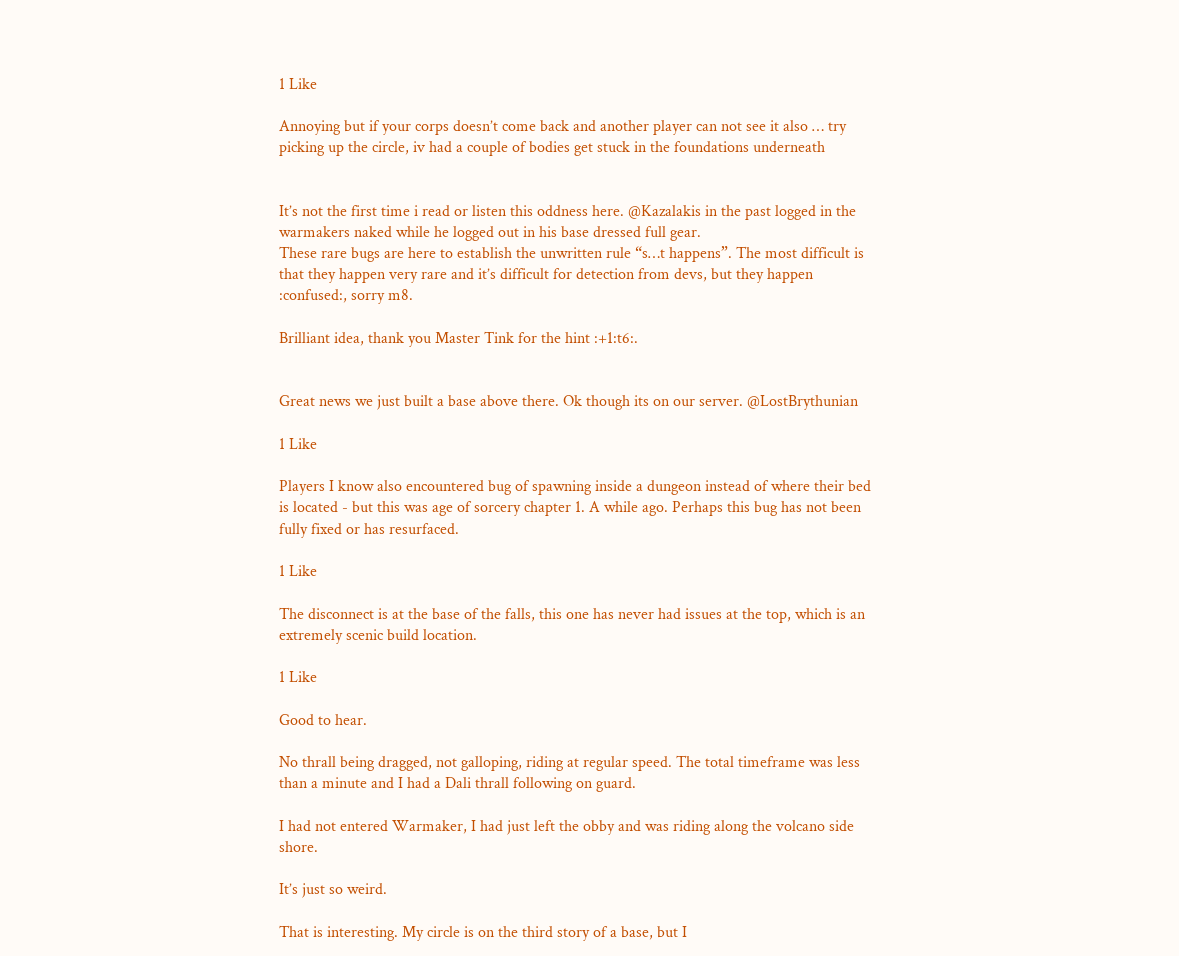1 Like

Annoying but if your corps doesn’t come back and another player can not see it also … try picking up the circle, iv had a couple of bodies get stuck in the foundations underneath


It’s not the first time i read or listen this oddness here. @Kazalakis in the past logged in the warmakers naked while he logged out in his base dressed full gear.
These rare bugs are here to establish the unwritten rule “s…t happens”. The most difficult is that they happen very rare and it’s difficult for detection from devs, but they happen :confused:, sorry m8.

Brilliant idea, thank you Master Tink for the hint :+1:t6:.


Great news we just built a base above there. Ok though its on our server. @LostBrythunian

1 Like

Players I know also encountered bug of spawning inside a dungeon instead of where their bed is located - but this was age of sorcery chapter 1. A while ago. Perhaps this bug has not been fully fixed or has resurfaced.

1 Like

The disconnect is at the base of the falls, this one has never had issues at the top, which is an extremely scenic build location.

1 Like

Good to hear.

No thrall being dragged, not galloping, riding at regular speed. The total timeframe was less than a minute and I had a Dali thrall following on guard.

I had not entered Warmaker, I had just left the obby and was riding along the volcano side shore.

It’s just so weird.

That is interesting. My circle is on the third story of a base, but I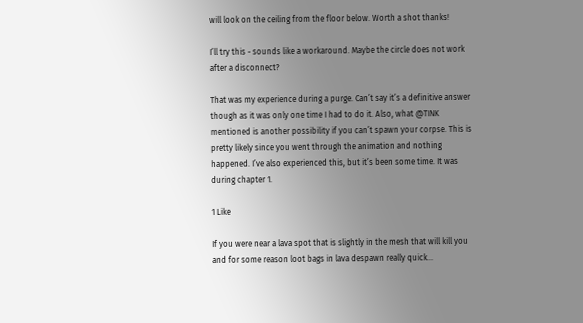will look on the ceiling from the floor below. Worth a shot thanks!

I’ll try this - sounds like a workaround. Maybe the circle does not work after a disconnect?

That was my experience during a purge. Can’t say it’s a definitive answer though as it was only one time I had to do it. Also, what @TINK mentioned is another possibility if you can’t spawn your corpse. This is pretty likely since you went through the animation and nothing happened. I’ve also experienced this, but it’s been some time. It was during chapter 1.

1 Like

If you were near a lava spot that is slightly in the mesh that will kill you and for some reason loot bags in lava despawn really quick…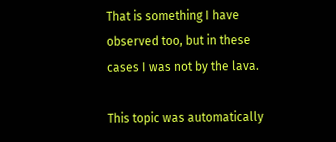That is something I have observed too, but in these cases I was not by the lava.

This topic was automatically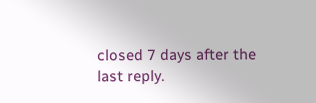closed 7 days after the last reply.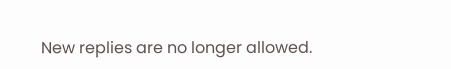New replies are no longer allowed.